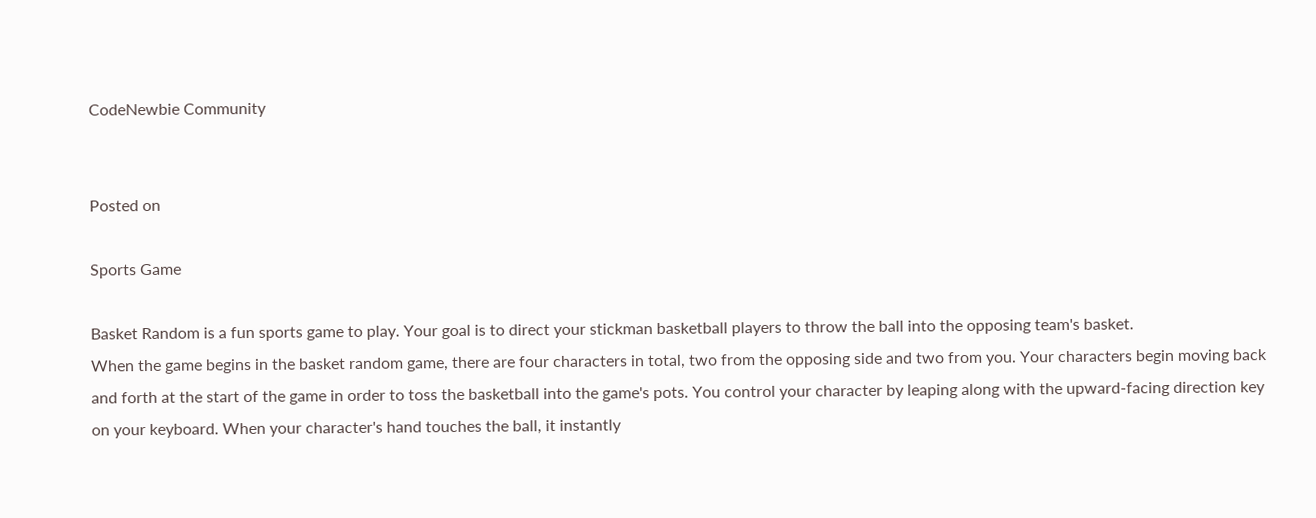CodeNewbie Community


Posted on

Sports Game

Basket Random is a fun sports game to play. Your goal is to direct your stickman basketball players to throw the ball into the opposing team's basket.
When the game begins in the basket random game, there are four characters in total, two from the opposing side and two from you. Your characters begin moving back and forth at the start of the game in order to toss the basketball into the game's pots. You control your character by leaping along with the upward-facing direction key on your keyboard. When your character's hand touches the ball, it instantly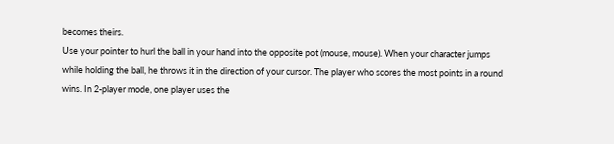becomes theirs.
Use your pointer to hurl the ball in your hand into the opposite pot (mouse, mouse). When your character jumps while holding the ball, he throws it in the direction of your cursor. The player who scores the most points in a round wins. In 2-player mode, one player uses the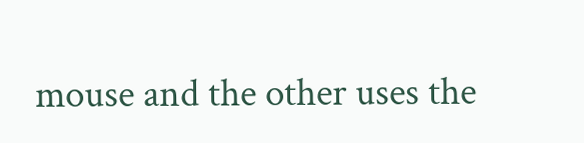mouse and the other uses the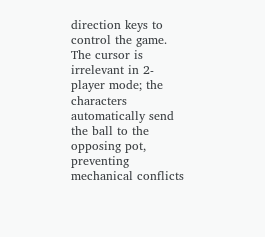direction keys to control the game. The cursor is irrelevant in 2-player mode; the characters automatically send the ball to the opposing pot, preventing mechanical conflicts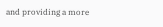and providing a more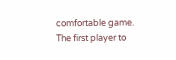comfortable game.
The first player to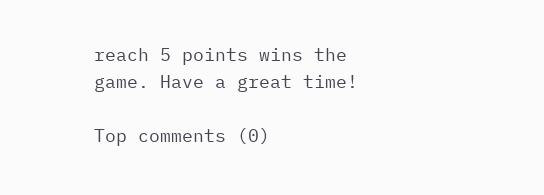reach 5 points wins the game. Have a great time!

Top comments (0)